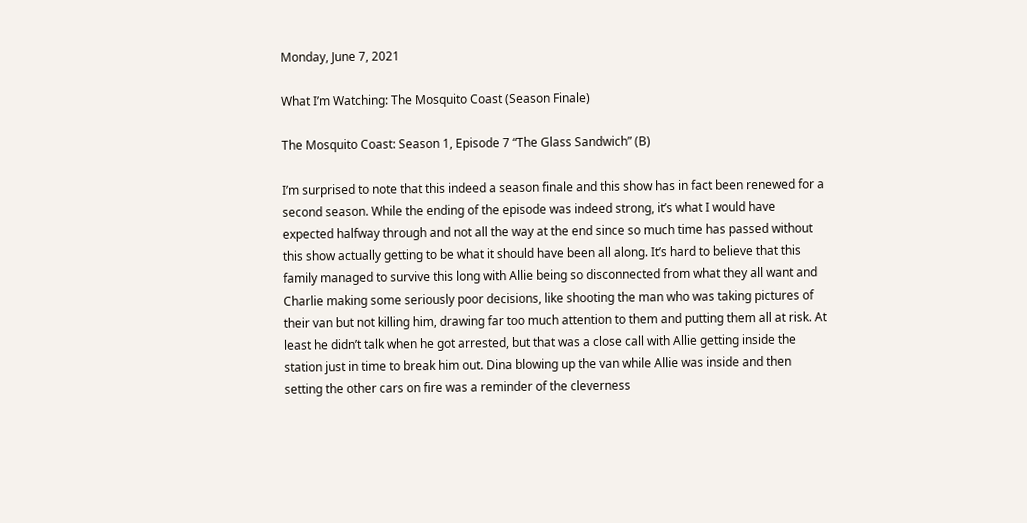Monday, June 7, 2021

What I’m Watching: The Mosquito Coast (Season Finale)

The Mosquito Coast: Season 1, Episode 7 “The Glass Sandwich” (B)

I’m surprised to note that this indeed a season finale and this show has in fact been renewed for a second season. While the ending of the episode was indeed strong, it’s what I would have expected halfway through and not all the way at the end since so much time has passed without this show actually getting to be what it should have been all along. It’s hard to believe that this family managed to survive this long with Allie being so disconnected from what they all want and Charlie making some seriously poor decisions, like shooting the man who was taking pictures of their van but not killing him, drawing far too much attention to them and putting them all at risk. At least he didn’t talk when he got arrested, but that was a close call with Allie getting inside the station just in time to break him out. Dina blowing up the van while Allie was inside and then setting the other cars on fire was a reminder of the cleverness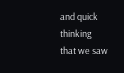and quick thinking that we saw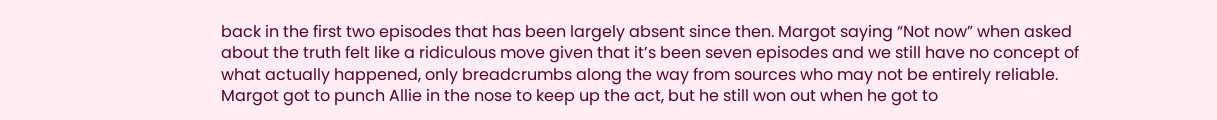back in the first two episodes that has been largely absent since then. Margot saying “Not now” when asked about the truth felt like a ridiculous move given that it’s been seven episodes and we still have no concept of what actually happened, only breadcrumbs along the way from sources who may not be entirely reliable. Margot got to punch Allie in the nose to keep up the act, but he still won out when he got to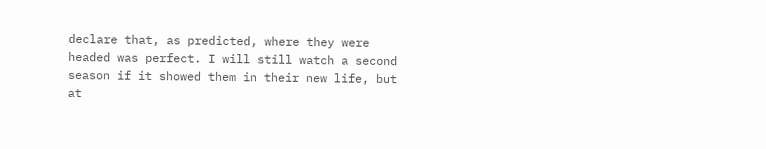declare that, as predicted, where they were headed was perfect. I will still watch a second season if it showed them in their new life, but at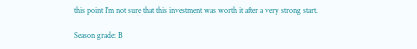this point I’m not sure that this investment was worth it after a very strong start.

Season grade: B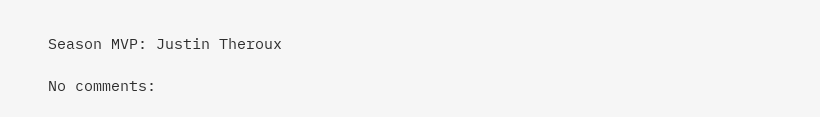Season MVP: Justin Theroux

No comments: